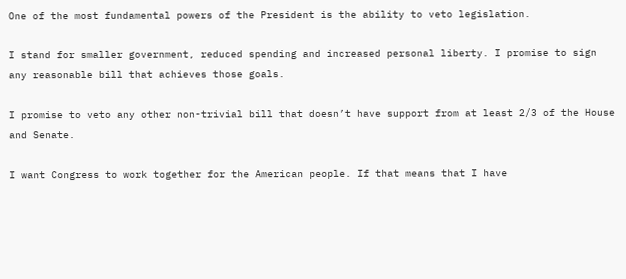One of the most fundamental powers of the President is the ability to veto legislation.

I stand for smaller government, reduced spending and increased personal liberty. I promise to sign any reasonable bill that achieves those goals.

I promise to veto any other non-trivial bill that doesn’t have support from at least 2/3 of the House and Senate.

I want Congress to work together for the American people. If that means that I have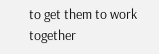to get them to work together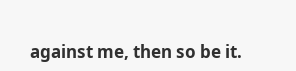against me, then so be it.